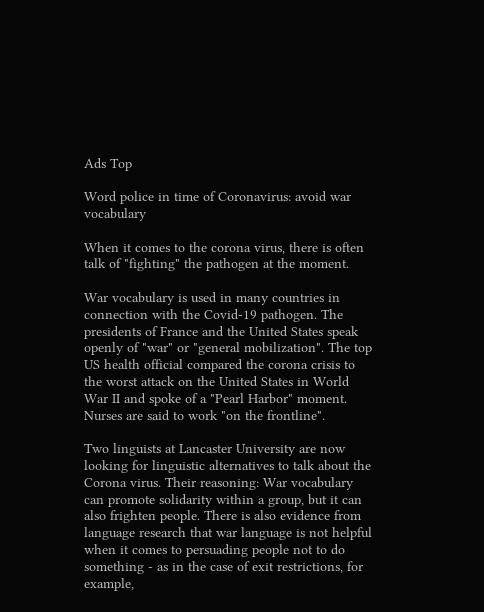Ads Top

Word police in time of Coronavirus: avoid war vocabulary

When it comes to the corona virus, there is often talk of "fighting" the pathogen at the moment.

War vocabulary is used in many countries in connection with the Covid-19 pathogen. The presidents of France and the United States speak openly of "war" or "general mobilization". The top US health official compared the corona crisis to the worst attack on the United States in World War II and spoke of a "Pearl Harbor" moment. Nurses are said to work "on the frontline".

Two linguists at Lancaster University are now looking for linguistic alternatives to talk about the Corona virus. Their reasoning: War vocabulary can promote solidarity within a group, but it can also frighten people. There is also evidence from language research that war language is not helpful when it comes to persuading people not to do something - as in the case of exit restrictions, for example,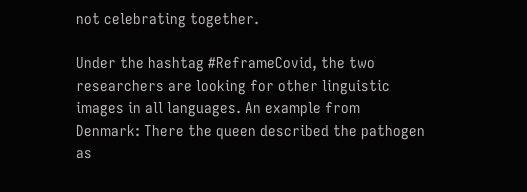not celebrating together.

Under the hashtag #ReframeCovid, the two researchers are looking for other linguistic images in all languages. An example from Denmark: There the queen described the pathogen as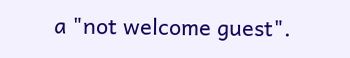a "not welcome guest".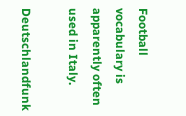Football vocabulary is apparently often used in Italy.

Deutschlandfunk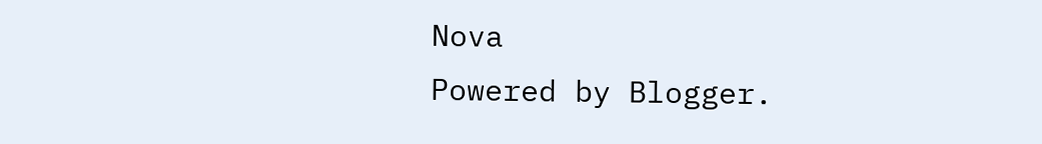Nova
Powered by Blogger.